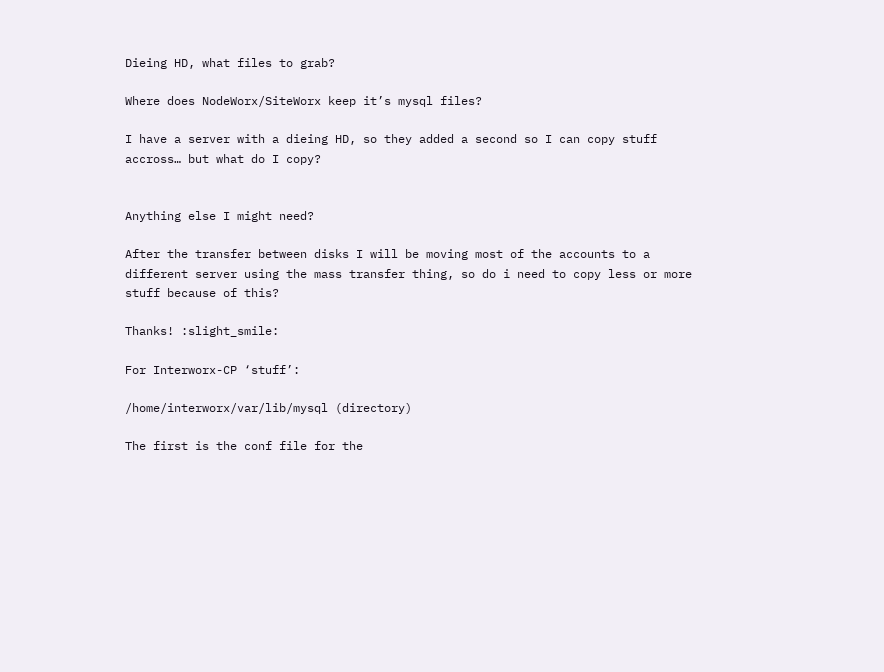Dieing HD, what files to grab?

Where does NodeWorx/SiteWorx keep it’s mysql files?

I have a server with a dieing HD, so they added a second so I can copy stuff accross… but what do I copy?


Anything else I might need?

After the transfer between disks I will be moving most of the accounts to a different server using the mass transfer thing, so do i need to copy less or more stuff because of this?

Thanks! :slight_smile:

For Interworx-CP ‘stuff’:

/home/interworx/var/lib/mysql (directory)

The first is the conf file for the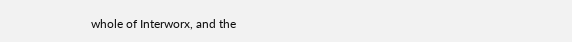whole of Interworx, and the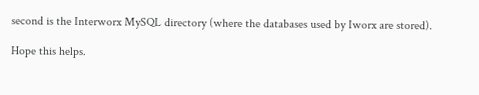second is the Interworx MySQL directory (where the databases used by Iworx are stored).

Hope this helps.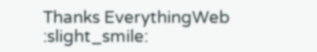Thanks EverythingWeb :slight_smile: